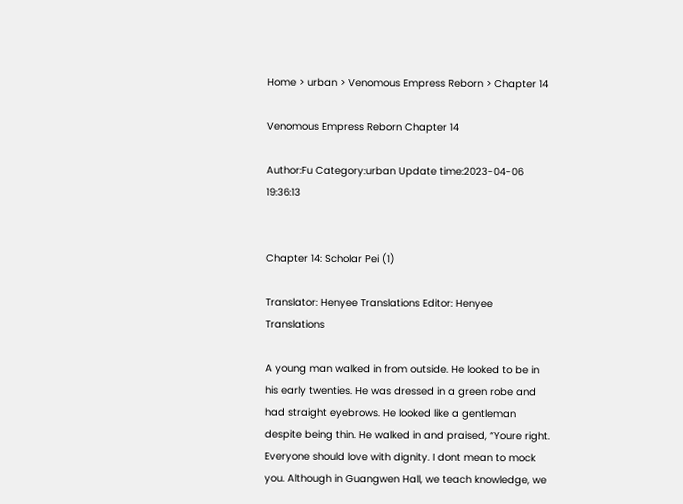Home > urban > Venomous Empress Reborn > Chapter 14

Venomous Empress Reborn Chapter 14

Author:Fu Category:urban Update time:2023-04-06 19:36:13


Chapter 14: Scholar Pei (1)

Translator: Henyee Translations Editor: Henyee Translations

A young man walked in from outside. He looked to be in his early twenties. He was dressed in a green robe and had straight eyebrows. He looked like a gentleman despite being thin. He walked in and praised, “Youre right. Everyone should love with dignity. I dont mean to mock you. Although in Guangwen Hall, we teach knowledge, we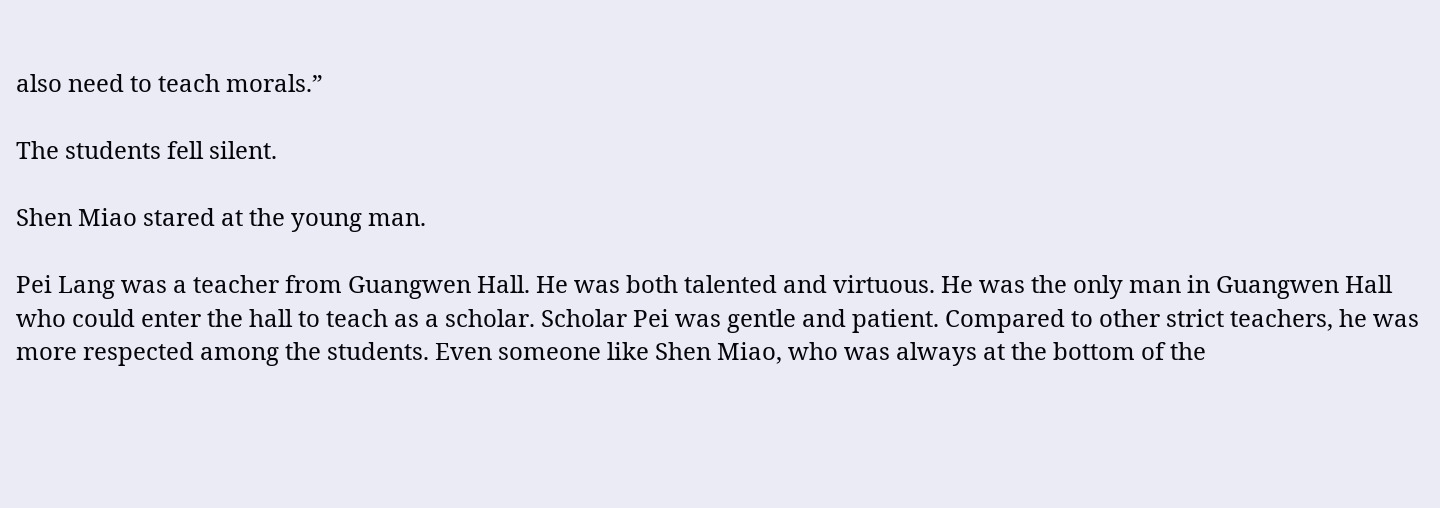also need to teach morals.”

The students fell silent.

Shen Miao stared at the young man.

Pei Lang was a teacher from Guangwen Hall. He was both talented and virtuous. He was the only man in Guangwen Hall who could enter the hall to teach as a scholar. Scholar Pei was gentle and patient. Compared to other strict teachers, he was more respected among the students. Even someone like Shen Miao, who was always at the bottom of the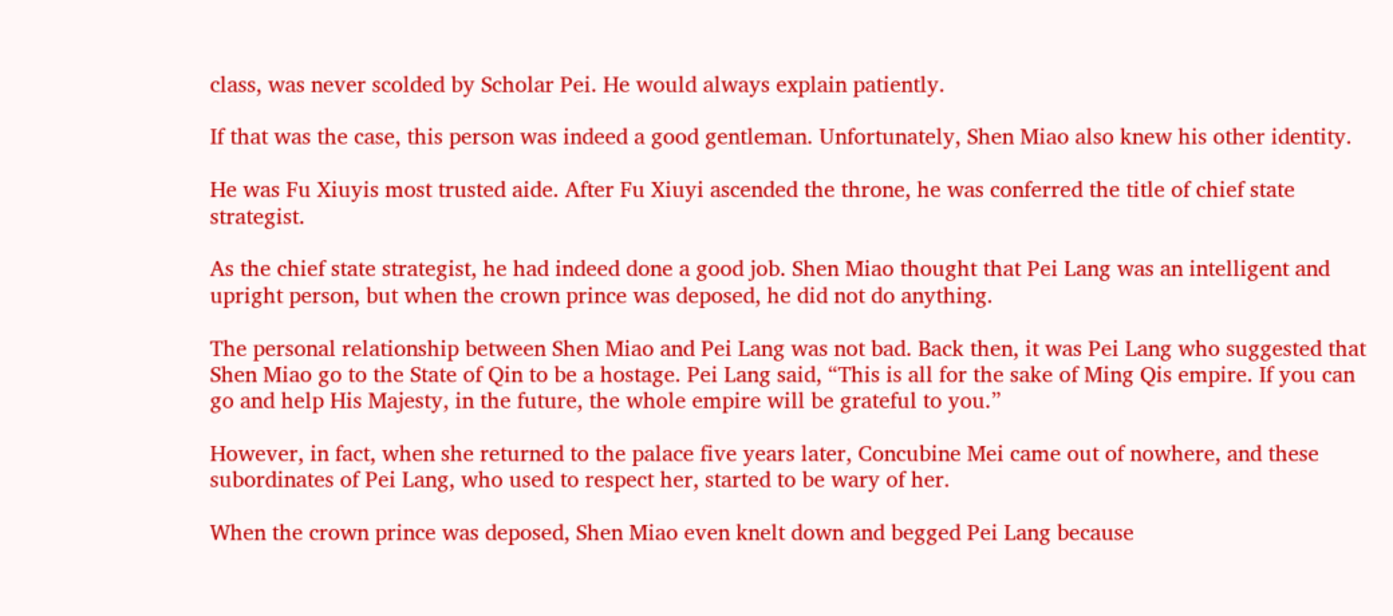class, was never scolded by Scholar Pei. He would always explain patiently.

If that was the case, this person was indeed a good gentleman. Unfortunately, Shen Miao also knew his other identity.

He was Fu Xiuyis most trusted aide. After Fu Xiuyi ascended the throne, he was conferred the title of chief state strategist.

As the chief state strategist, he had indeed done a good job. Shen Miao thought that Pei Lang was an intelligent and upright person, but when the crown prince was deposed, he did not do anything.

The personal relationship between Shen Miao and Pei Lang was not bad. Back then, it was Pei Lang who suggested that Shen Miao go to the State of Qin to be a hostage. Pei Lang said, “This is all for the sake of Ming Qis empire. If you can go and help His Majesty, in the future, the whole empire will be grateful to you.”

However, in fact, when she returned to the palace five years later, Concubine Mei came out of nowhere, and these subordinates of Pei Lang, who used to respect her, started to be wary of her.

When the crown prince was deposed, Shen Miao even knelt down and begged Pei Lang because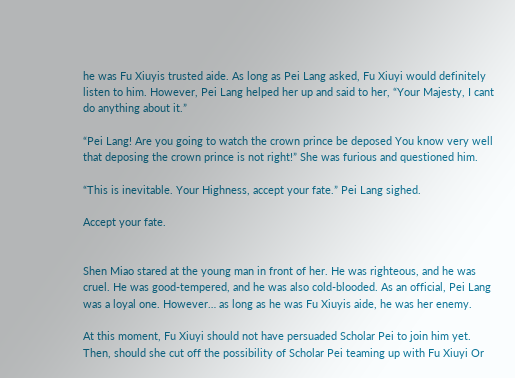he was Fu Xiuyis trusted aide. As long as Pei Lang asked, Fu Xiuyi would definitely listen to him. However, Pei Lang helped her up and said to her, “Your Majesty, I cant do anything about it.”

“Pei Lang! Are you going to watch the crown prince be deposed You know very well that deposing the crown prince is not right!” She was furious and questioned him.

“This is inevitable. Your Highness, accept your fate.” Pei Lang sighed.

Accept your fate.


Shen Miao stared at the young man in front of her. He was righteous, and he was cruel. He was good-tempered, and he was also cold-blooded. As an official, Pei Lang was a loyal one. However… as long as he was Fu Xiuyis aide, he was her enemy.

At this moment, Fu Xiuyi should not have persuaded Scholar Pei to join him yet. Then, should she cut off the possibility of Scholar Pei teaming up with Fu Xiuyi Or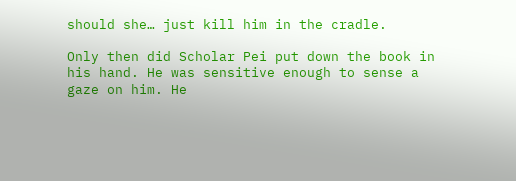should she… just kill him in the cradle.

Only then did Scholar Pei put down the book in his hand. He was sensitive enough to sense a gaze on him. He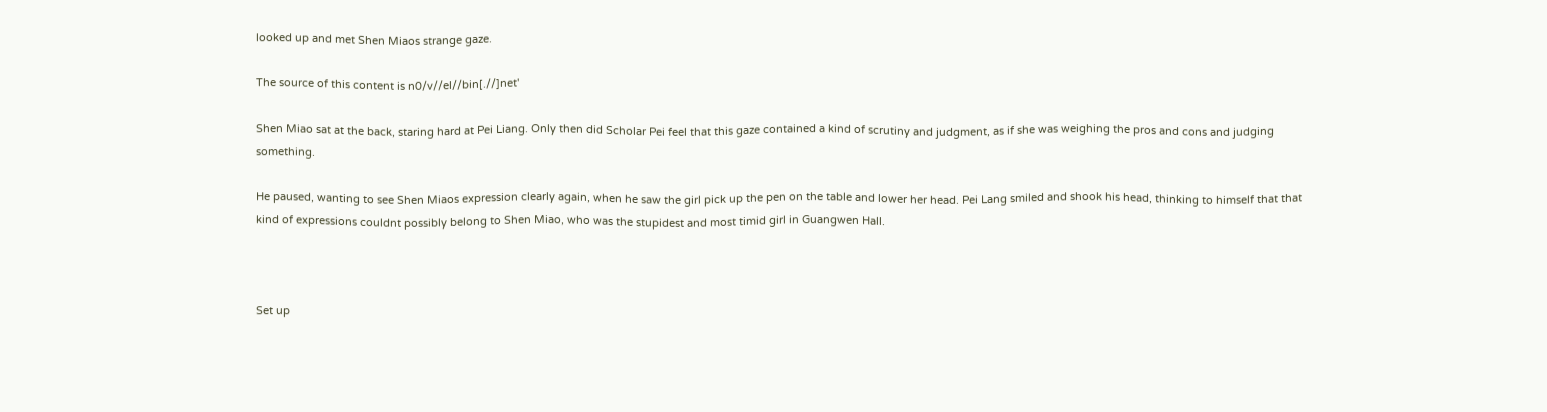looked up and met Shen Miaos strange gaze.

The source of this content is n0/v//el//bin[.//]net'

Shen Miao sat at the back, staring hard at Pei Liang. Only then did Scholar Pei feel that this gaze contained a kind of scrutiny and judgment, as if she was weighing the pros and cons and judging something.

He paused, wanting to see Shen Miaos expression clearly again, when he saw the girl pick up the pen on the table and lower her head. Pei Lang smiled and shook his head, thinking to himself that that kind of expressions couldnt possibly belong to Shen Miao, who was the stupidest and most timid girl in Guangwen Hall.



Set up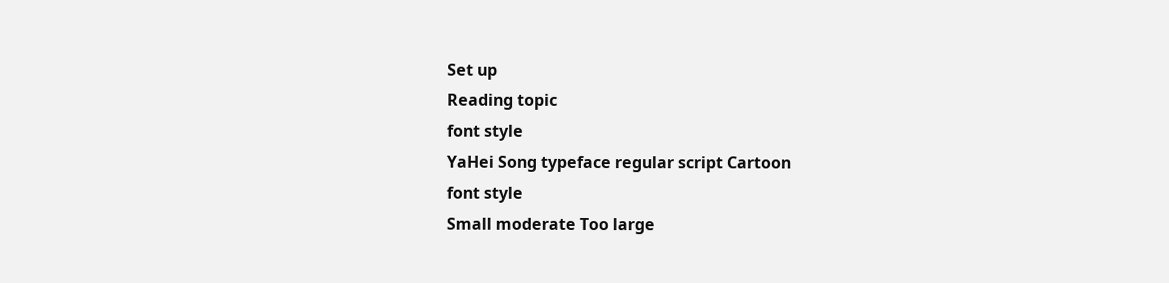Set up
Reading topic
font style
YaHei Song typeface regular script Cartoon
font style
Small moderate Too large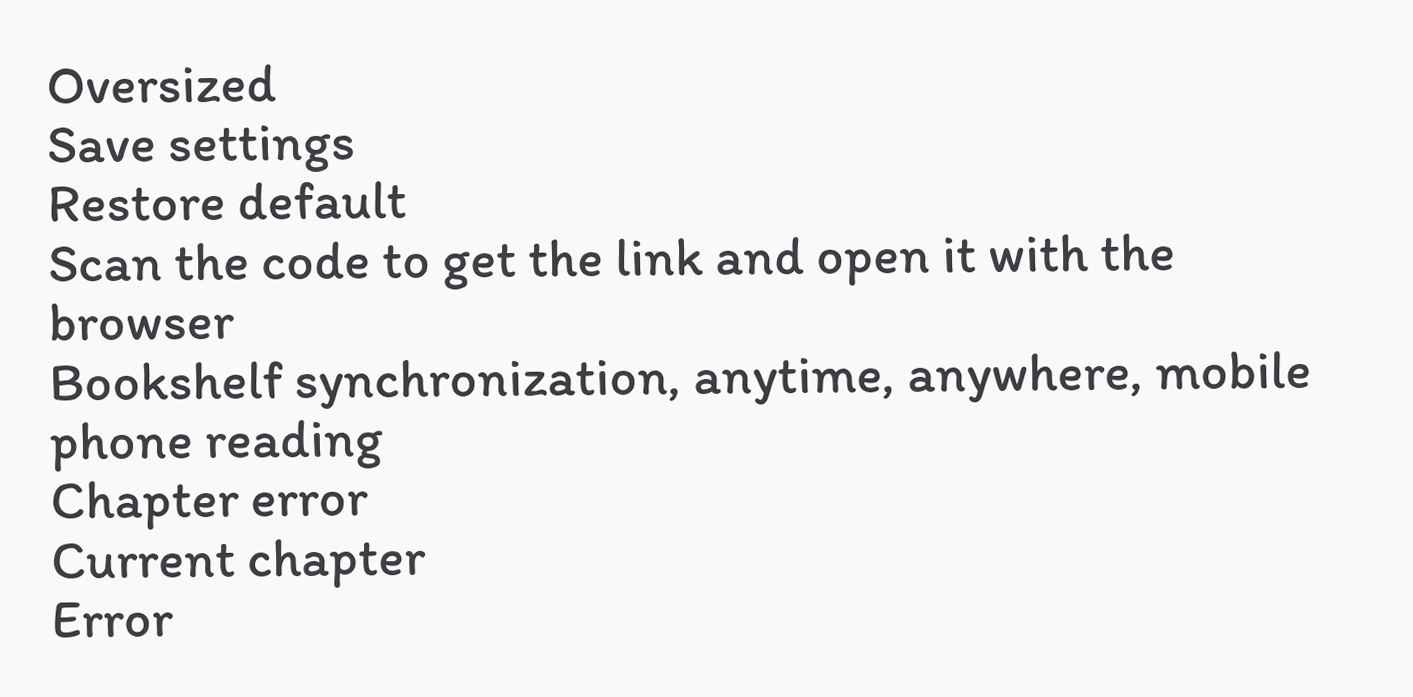Oversized
Save settings
Restore default
Scan the code to get the link and open it with the browser
Bookshelf synchronization, anytime, anywhere, mobile phone reading
Chapter error
Current chapter
Error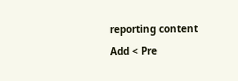reporting content
Add < Pre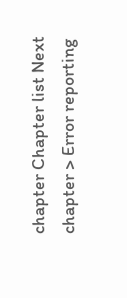chapter Chapter list Next chapter > Error reporting